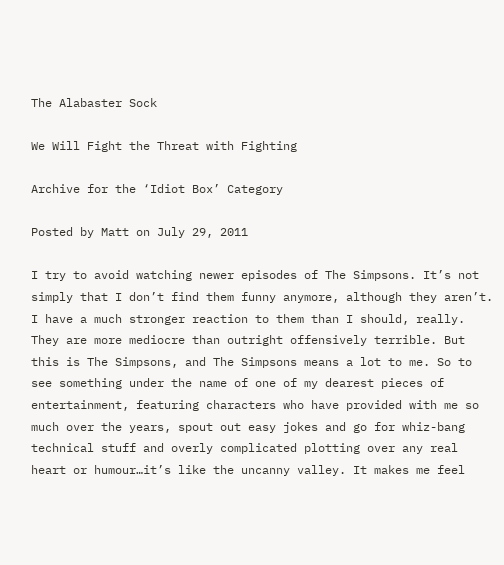The Alabaster Sock

We Will Fight the Threat with Fighting

Archive for the ‘Idiot Box’ Category

Posted by Matt on July 29, 2011

I try to avoid watching newer episodes of The Simpsons. It’s not simply that I don’t find them funny anymore, although they aren’t. I have a much stronger reaction to them than I should, really. They are more mediocre than outright offensively terrible. But this is The Simpsons, and The Simpsons means a lot to me. So to see something under the name of one of my dearest pieces of entertainment, featuring characters who have provided with me so much over the years, spout out easy jokes and go for whiz-bang technical stuff and overly complicated plotting over any real heart or humour…it’s like the uncanny valley. It makes me feel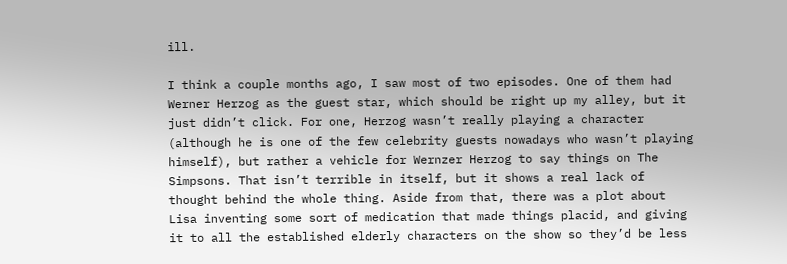ill.

I think a couple months ago, I saw most of two episodes. One of them had Werner Herzog as the guest star, which should be right up my alley, but it just didn’t click. For one, Herzog wasn’t really playing a character (although he is one of the few celebrity guests nowadays who wasn’t playing himself), but rather a vehicle for Wernzer Herzog to say things on The Simpsons. That isn’t terrible in itself, but it shows a real lack of thought behind the whole thing. Aside from that, there was a plot about Lisa inventing some sort of medication that made things placid, and giving it to all the established elderly characters on the show so they’d be less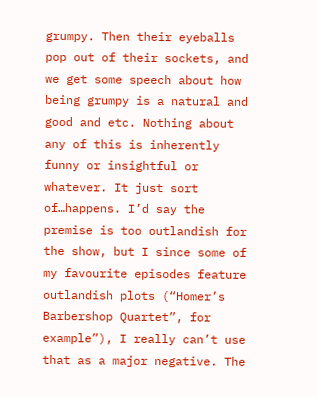grumpy. Then their eyeballs pop out of their sockets, and we get some speech about how being grumpy is a natural and good and etc. Nothing about any of this is inherently funny or insightful or whatever. It just sort of…happens. I’d say the premise is too outlandish for the show, but I since some of my favourite episodes feature outlandish plots (“Homer’s Barbershop Quartet”, for example”), I really can’t use that as a major negative. The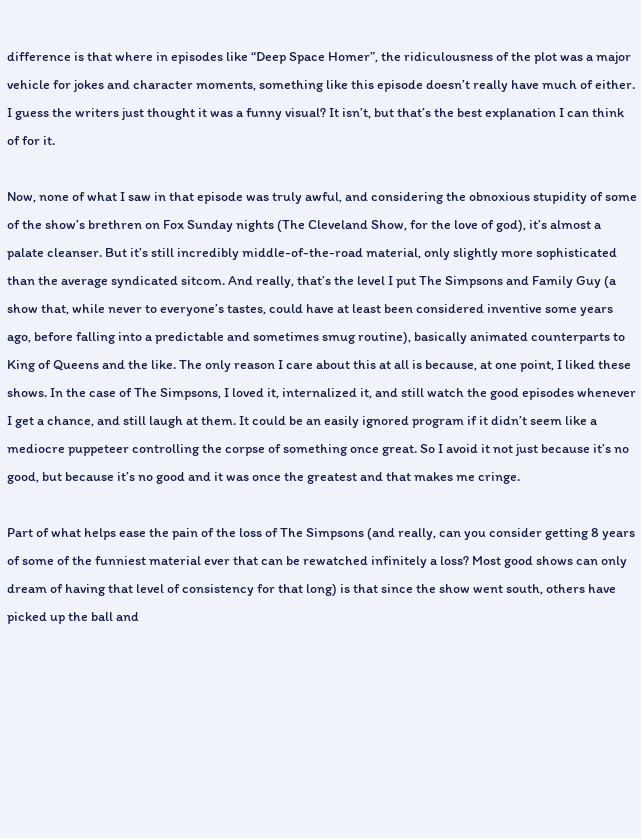difference is that where in episodes like “Deep Space Homer”, the ridiculousness of the plot was a major vehicle for jokes and character moments, something like this episode doesn’t really have much of either. I guess the writers just thought it was a funny visual? It isn’t, but that’s the best explanation I can think of for it.

Now, none of what I saw in that episode was truly awful, and considering the obnoxious stupidity of some of the show’s brethren on Fox Sunday nights (The Cleveland Show, for the love of god), it’s almost a palate cleanser. But it’s still incredibly middle-of-the-road material, only slightly more sophisticated than the average syndicated sitcom. And really, that’s the level I put The Simpsons and Family Guy (a show that, while never to everyone’s tastes, could have at least been considered inventive some years ago, before falling into a predictable and sometimes smug routine), basically animated counterparts to King of Queens and the like. The only reason I care about this at all is because, at one point, I liked these shows. In the case of The Simpsons, I loved it, internalized it, and still watch the good episodes whenever I get a chance, and still laugh at them. It could be an easily ignored program if it didn’t seem like a mediocre puppeteer controlling the corpse of something once great. So I avoid it not just because it’s no good, but because it’s no good and it was once the greatest and that makes me cringe.

Part of what helps ease the pain of the loss of The Simpsons (and really, can you consider getting 8 years of some of the funniest material ever that can be rewatched infinitely a loss? Most good shows can only dream of having that level of consistency for that long) is that since the show went south, others have picked up the ball and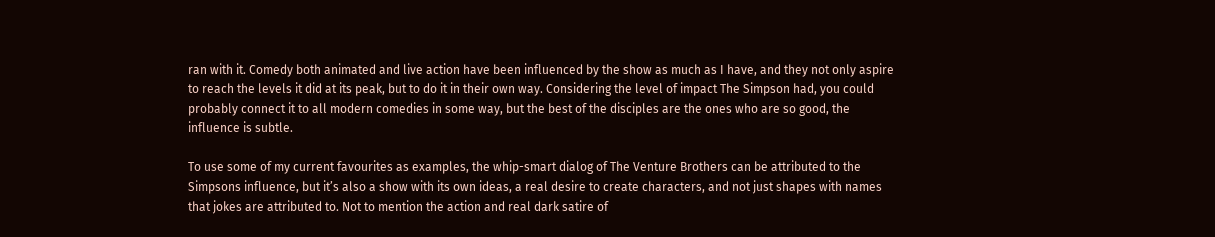ran with it. Comedy both animated and live action have been influenced by the show as much as I have, and they not only aspire to reach the levels it did at its peak, but to do it in their own way. Considering the level of impact The Simpson had, you could probably connect it to all modern comedies in some way, but the best of the disciples are the ones who are so good, the influence is subtle.

To use some of my current favourites as examples, the whip-smart dialog of The Venture Brothers can be attributed to the Simpsons influence, but it’s also a show with its own ideas, a real desire to create characters, and not just shapes with names that jokes are attributed to. Not to mention the action and real dark satire of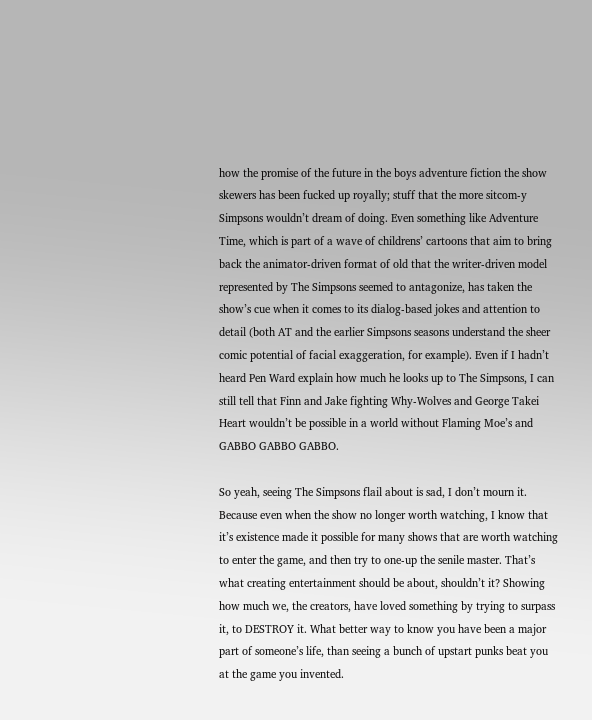how the promise of the future in the boys adventure fiction the show skewers has been fucked up royally; stuff that the more sitcom-y Simpsons wouldn’t dream of doing. Even something like Adventure Time, which is part of a wave of childrens’ cartoons that aim to bring back the animator-driven format of old that the writer-driven model represented by The Simpsons seemed to antagonize, has taken the show’s cue when it comes to its dialog-based jokes and attention to detail (both AT and the earlier Simpsons seasons understand the sheer comic potential of facial exaggeration, for example). Even if I hadn’t heard Pen Ward explain how much he looks up to The Simpsons, I can still tell that Finn and Jake fighting Why-Wolves and George Takei Heart wouldn’t be possible in a world without Flaming Moe’s and GABBO GABBO GABBO.

So yeah, seeing The Simpsons flail about is sad, I don’t mourn it. Because even when the show no longer worth watching, I know that it’s existence made it possible for many shows that are worth watching to enter the game, and then try to one-up the senile master. That’s what creating entertainment should be about, shouldn’t it? Showing how much we, the creators, have loved something by trying to surpass it, to DESTROY it. What better way to know you have been a major part of someone’s life, than seeing a bunch of upstart punks beat you at the game you invented.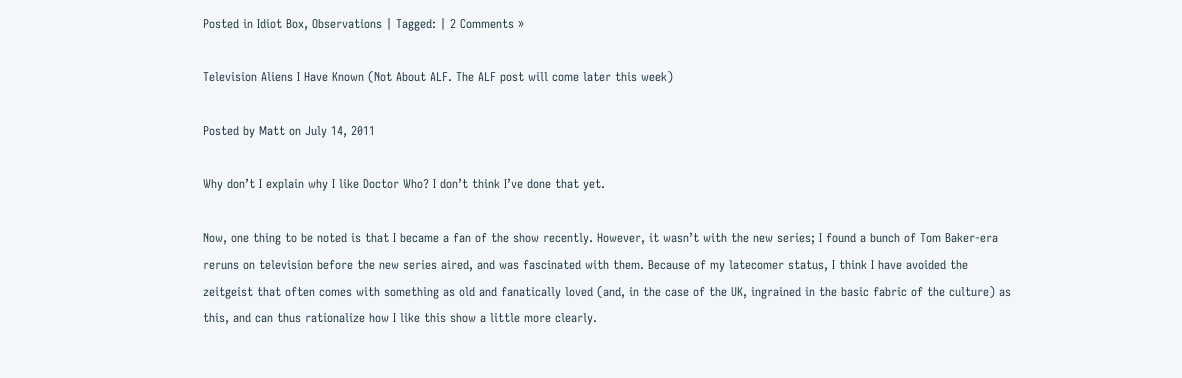Posted in Idiot Box, Observations | Tagged: | 2 Comments »

Television Aliens I Have Known (Not About ALF. The ALF post will come later this week)

Posted by Matt on July 14, 2011

Why don’t I explain why I like Doctor Who? I don’t think I’ve done that yet.

Now, one thing to be noted is that I became a fan of the show recently. However, it wasn’t with the new series; I found a bunch of Tom Baker-era reruns on television before the new series aired, and was fascinated with them. Because of my latecomer status, I think I have avoided the zeitgeist that often comes with something as old and fanatically loved (and, in the case of the UK, ingrained in the basic fabric of the culture) as this, and can thus rationalize how I like this show a little more clearly.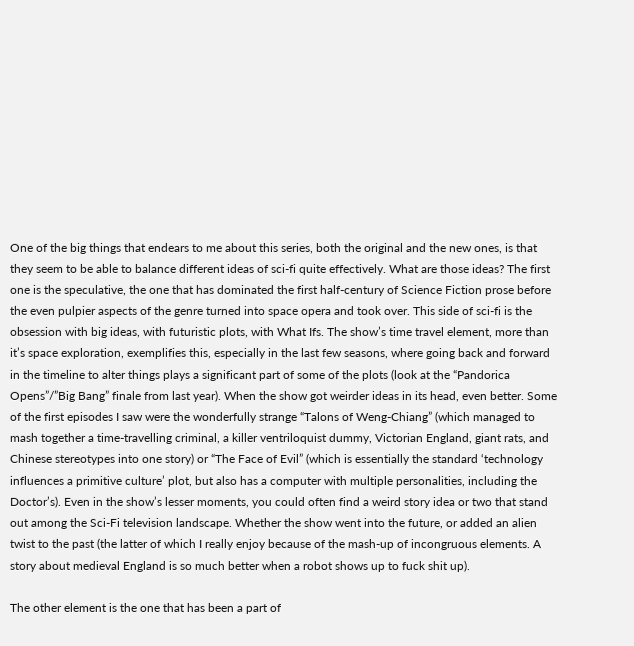One of the big things that endears to me about this series, both the original and the new ones, is that they seem to be able to balance different ideas of sci-fi quite effectively. What are those ideas? The first one is the speculative, the one that has dominated the first half-century of Science Fiction prose before the even pulpier aspects of the genre turned into space opera and took over. This side of sci-fi is the obsession with big ideas, with futuristic plots, with What Ifs. The show’s time travel element, more than it’s space exploration, exemplifies this, especially in the last few seasons, where going back and forward in the timeline to alter things plays a significant part of some of the plots (look at the “Pandorica Opens”/”Big Bang” finale from last year). When the show got weirder ideas in its head, even better. Some of the first episodes I saw were the wonderfully strange “Talons of Weng-Chiang” (which managed to mash together a time-travelling criminal, a killer ventriloquist dummy, Victorian England, giant rats, and Chinese stereotypes into one story) or “The Face of Evil” (which is essentially the standard ‘technology influences a primitive culture’ plot, but also has a computer with multiple personalities, including the Doctor’s). Even in the show’s lesser moments, you could often find a weird story idea or two that stand out among the Sci-Fi television landscape. Whether the show went into the future, or added an alien twist to the past (the latter of which I really enjoy because of the mash-up of incongruous elements. A story about medieval England is so much better when a robot shows up to fuck shit up).

The other element is the one that has been a part of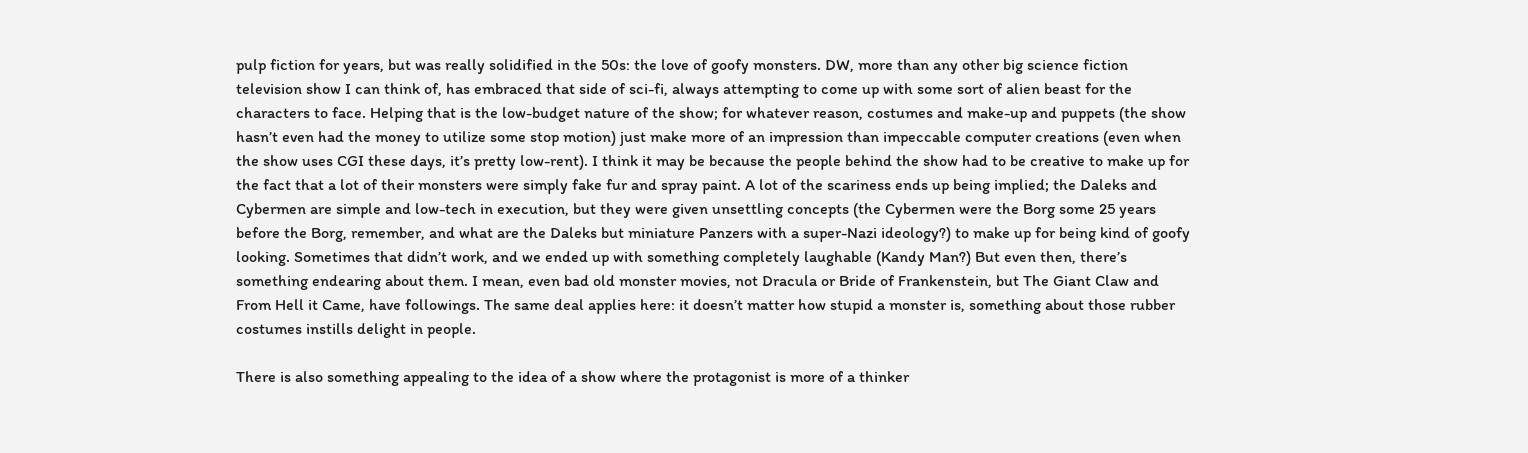pulp fiction for years, but was really solidified in the 50s: the love of goofy monsters. DW, more than any other big science fiction television show I can think of, has embraced that side of sci-fi, always attempting to come up with some sort of alien beast for the characters to face. Helping that is the low-budget nature of the show; for whatever reason, costumes and make-up and puppets (the show hasn’t even had the money to utilize some stop motion) just make more of an impression than impeccable computer creations (even when the show uses CGI these days, it’s pretty low-rent). I think it may be because the people behind the show had to be creative to make up for the fact that a lot of their monsters were simply fake fur and spray paint. A lot of the scariness ends up being implied; the Daleks and Cybermen are simple and low-tech in execution, but they were given unsettling concepts (the Cybermen were the Borg some 25 years before the Borg, remember, and what are the Daleks but miniature Panzers with a super-Nazi ideology?) to make up for being kind of goofy looking. Sometimes that didn’t work, and we ended up with something completely laughable (Kandy Man?) But even then, there’s something endearing about them. I mean, even bad old monster movies, not Dracula or Bride of Frankenstein, but The Giant Claw and From Hell it Came, have followings. The same deal applies here: it doesn’t matter how stupid a monster is, something about those rubber costumes instills delight in people.

There is also something appealing to the idea of a show where the protagonist is more of a thinker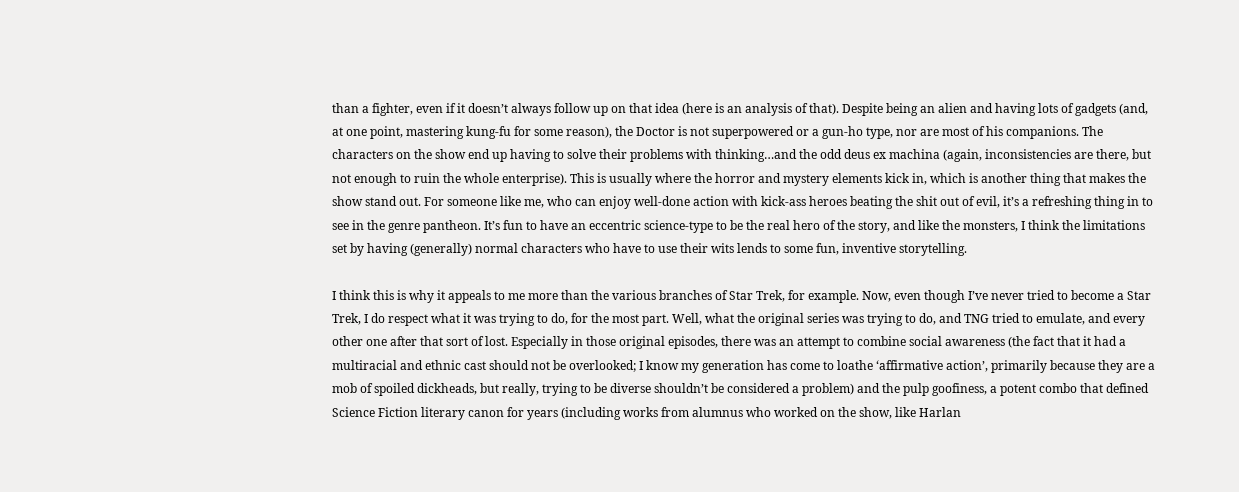than a fighter, even if it doesn’t always follow up on that idea (here is an analysis of that). Despite being an alien and having lots of gadgets (and, at one point, mastering kung-fu for some reason), the Doctor is not superpowered or a gun-ho type, nor are most of his companions. The characters on the show end up having to solve their problems with thinking…and the odd deus ex machina (again, inconsistencies are there, but not enough to ruin the whole enterprise). This is usually where the horror and mystery elements kick in, which is another thing that makes the show stand out. For someone like me, who can enjoy well-done action with kick-ass heroes beating the shit out of evil, it’s a refreshing thing in to see in the genre pantheon. It’s fun to have an eccentric science-type to be the real hero of the story, and like the monsters, I think the limitations set by having (generally) normal characters who have to use their wits lends to some fun, inventive storytelling.

I think this is why it appeals to me more than the various branches of Star Trek, for example. Now, even though I’ve never tried to become a Star Trek, I do respect what it was trying to do, for the most part. Well, what the original series was trying to do, and TNG tried to emulate, and every other one after that sort of lost. Especially in those original episodes, there was an attempt to combine social awareness (the fact that it had a multiracial and ethnic cast should not be overlooked; I know my generation has come to loathe ‘affirmative action’, primarily because they are a mob of spoiled dickheads, but really, trying to be diverse shouldn’t be considered a problem) and the pulp goofiness, a potent combo that defined Science Fiction literary canon for years (including works from alumnus who worked on the show, like Harlan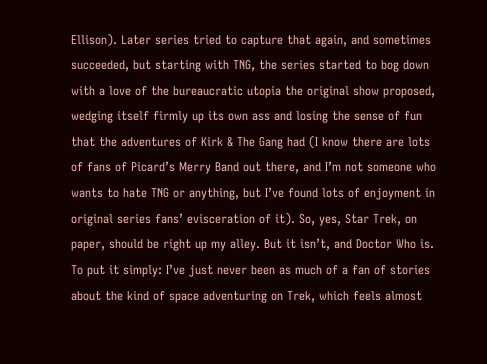Ellison). Later series tried to capture that again, and sometimes succeeded, but starting with TNG, the series started to bog down with a love of the bureaucratic utopia the original show proposed, wedging itself firmly up its own ass and losing the sense of fun that the adventures of Kirk & The Gang had (I know there are lots of fans of Picard’s Merry Band out there, and I’m not someone who wants to hate TNG or anything, but I’ve found lots of enjoyment in original series fans’ evisceration of it). So, yes, Star Trek, on paper, should be right up my alley. But it isn’t, and Doctor Who is. To put it simply: I’ve just never been as much of a fan of stories about the kind of space adventuring on Trek, which feels almost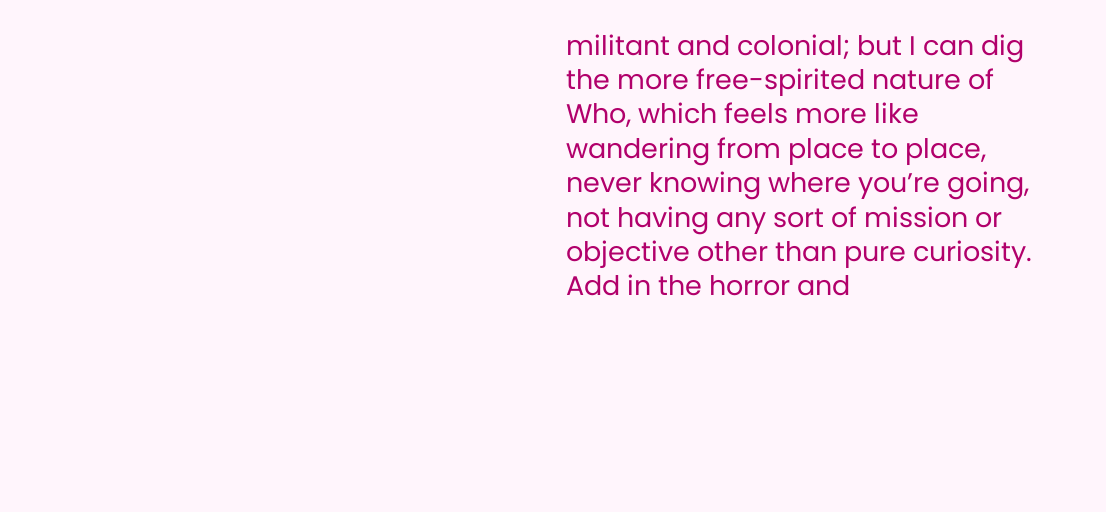militant and colonial; but I can dig the more free-spirited nature of Who, which feels more like wandering from place to place, never knowing where you’re going, not having any sort of mission or objective other than pure curiosity. Add in the horror and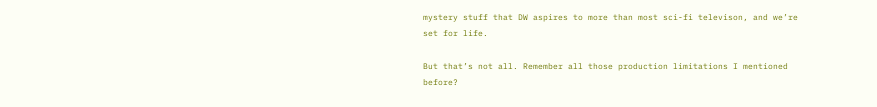mystery stuff that DW aspires to more than most sci-fi televison, and we’re set for life.

But that’s not all. Remember all those production limitations I mentioned before?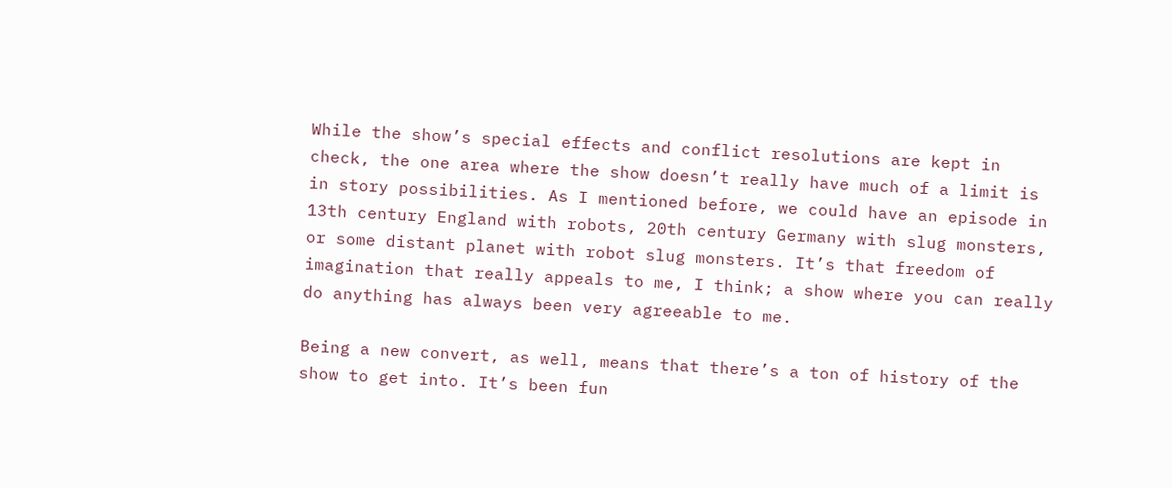While the show’s special effects and conflict resolutions are kept in check, the one area where the show doesn’t really have much of a limit is in story possibilities. As I mentioned before, we could have an episode in 13th century England with robots, 20th century Germany with slug monsters, or some distant planet with robot slug monsters. It’s that freedom of imagination that really appeals to me, I think; a show where you can really do anything has always been very agreeable to me.

Being a new convert, as well, means that there’s a ton of history of the show to get into. It’s been fun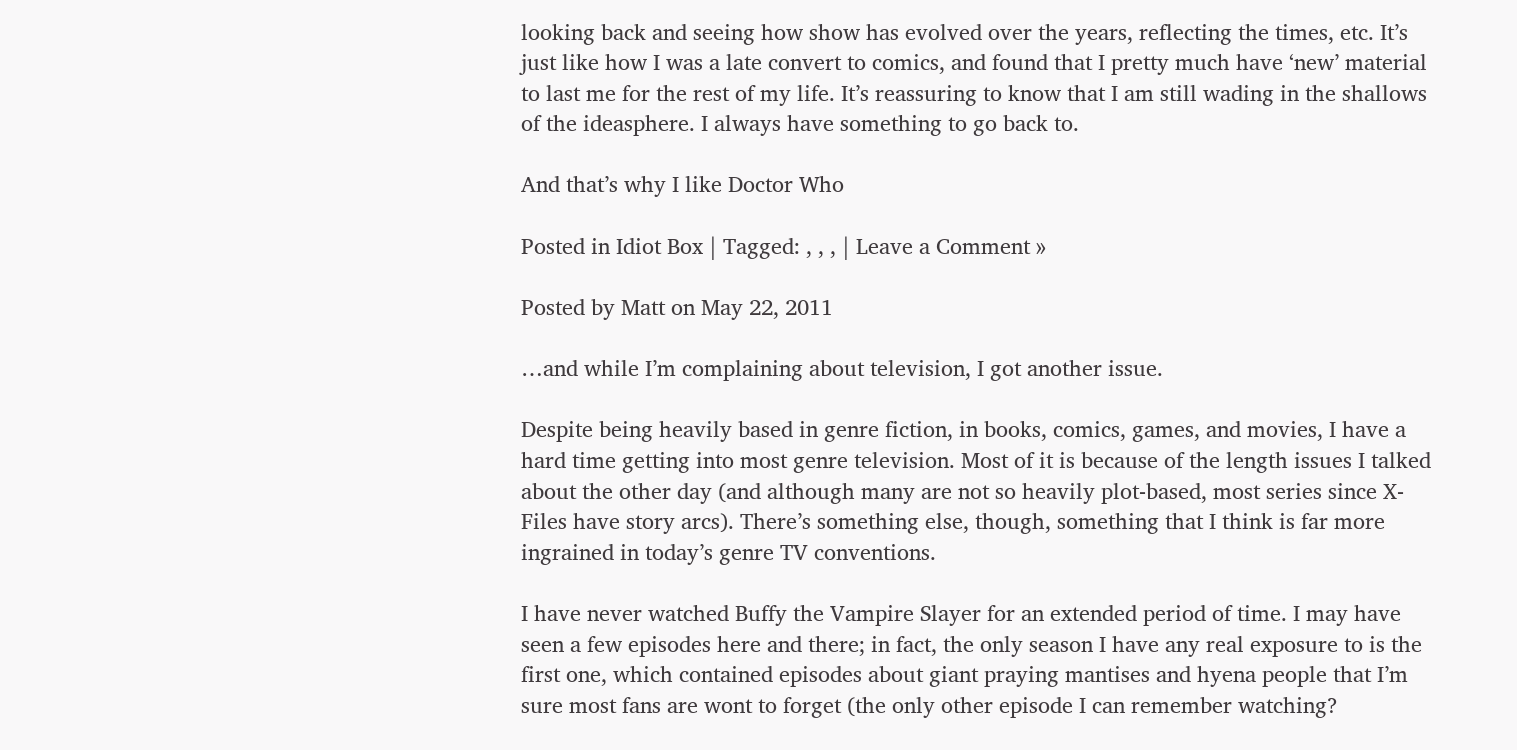looking back and seeing how show has evolved over the years, reflecting the times, etc. It’s just like how I was a late convert to comics, and found that I pretty much have ‘new’ material to last me for the rest of my life. It’s reassuring to know that I am still wading in the shallows of the ideasphere. I always have something to go back to.

And that’s why I like Doctor Who

Posted in Idiot Box | Tagged: , , , | Leave a Comment »

Posted by Matt on May 22, 2011

…and while I’m complaining about television, I got another issue.

Despite being heavily based in genre fiction, in books, comics, games, and movies, I have a hard time getting into most genre television. Most of it is because of the length issues I talked about the other day (and although many are not so heavily plot-based, most series since X-Files have story arcs). There’s something else, though, something that I think is far more ingrained in today’s genre TV conventions.

I have never watched Buffy the Vampire Slayer for an extended period of time. I may have seen a few episodes here and there; in fact, the only season I have any real exposure to is the first one, which contained episodes about giant praying mantises and hyena people that I’m sure most fans are wont to forget (the only other episode I can remember watching?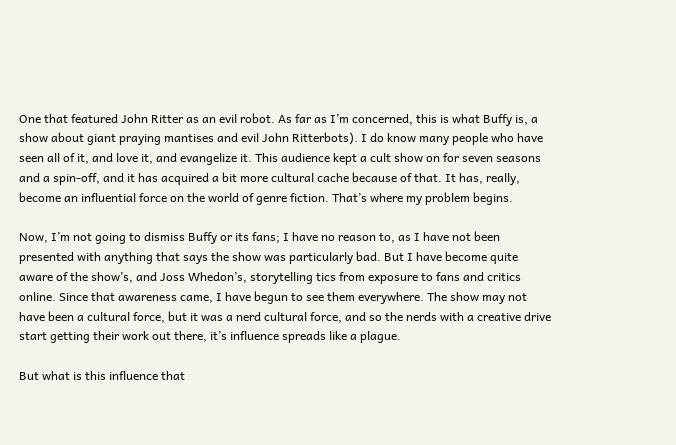One that featured John Ritter as an evil robot. As far as I’m concerned, this is what Buffy is, a show about giant praying mantises and evil John Ritterbots). I do know many people who have seen all of it, and love it, and evangelize it. This audience kept a cult show on for seven seasons and a spin-off, and it has acquired a bit more cultural cache because of that. It has, really, become an influential force on the world of genre fiction. That’s where my problem begins.

Now, I’m not going to dismiss Buffy or its fans; I have no reason to, as I have not been presented with anything that says the show was particularly bad. But I have become quite aware of the show’s, and Joss Whedon’s, storytelling tics from exposure to fans and critics online. Since that awareness came, I have begun to see them everywhere. The show may not have been a cultural force, but it was a nerd cultural force, and so the nerds with a creative drive start getting their work out there, it’s influence spreads like a plague.

But what is this influence that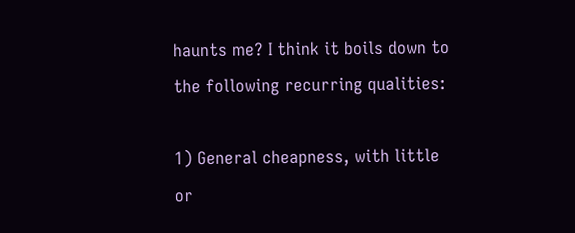haunts me? I think it boils down to the following recurring qualities:

1) General cheapness, with little or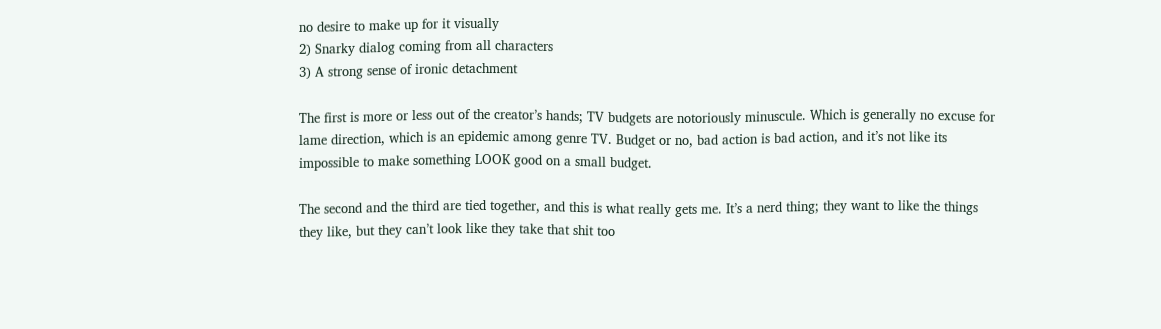no desire to make up for it visually
2) Snarky dialog coming from all characters
3) A strong sense of ironic detachment

The first is more or less out of the creator’s hands; TV budgets are notoriously minuscule. Which is generally no excuse for lame direction, which is an epidemic among genre TV. Budget or no, bad action is bad action, and it’s not like its impossible to make something LOOK good on a small budget.

The second and the third are tied together, and this is what really gets me. It’s a nerd thing; they want to like the things they like, but they can’t look like they take that shit too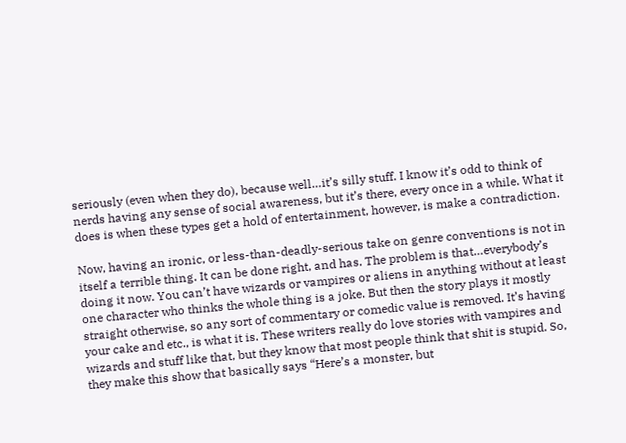seriously (even when they do), because well…it’s silly stuff. I know it’s odd to think of nerds having any sense of social awareness, but it’s there, every once in a while. What it does is when these types get a hold of entertainment, however, is make a contradiction.

Now, having an ironic, or less-than-deadly-serious take on genre conventions is not in itself a terrible thing. It can be done right, and has. The problem is that…everybody’s doing it now. You can’t have wizards or vampires or aliens in anything without at least one character who thinks the whole thing is a joke. But then the story plays it mostly straight otherwise, so any sort of commentary or comedic value is removed. It’s having your cake and etc., is what it is. These writers really do love stories with vampires and wizards and stuff like that, but they know that most people think that shit is stupid. So, they make this show that basically says “Here’s a monster, but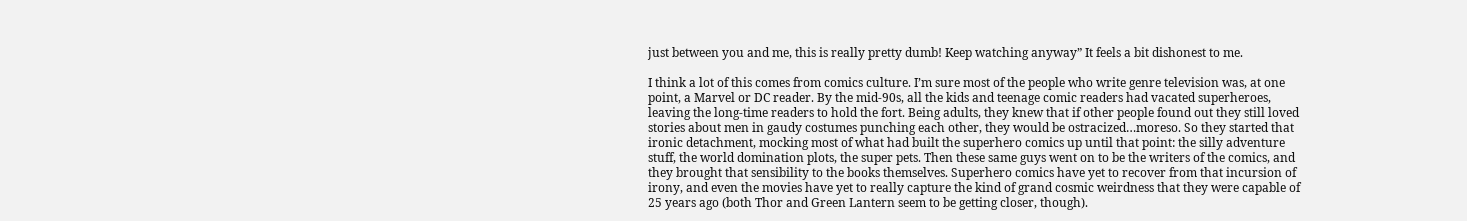just between you and me, this is really pretty dumb! Keep watching anyway” It feels a bit dishonest to me.

I think a lot of this comes from comics culture. I’m sure most of the people who write genre television was, at one point, a Marvel or DC reader. By the mid-90s, all the kids and teenage comic readers had vacated superheroes, leaving the long-time readers to hold the fort. Being adults, they knew that if other people found out they still loved stories about men in gaudy costumes punching each other, they would be ostracized…moreso. So they started that ironic detachment, mocking most of what had built the superhero comics up until that point: the silly adventure stuff, the world domination plots, the super pets. Then these same guys went on to be the writers of the comics, and they brought that sensibility to the books themselves. Superhero comics have yet to recover from that incursion of irony, and even the movies have yet to really capture the kind of grand cosmic weirdness that they were capable of 25 years ago (both Thor and Green Lantern seem to be getting closer, though).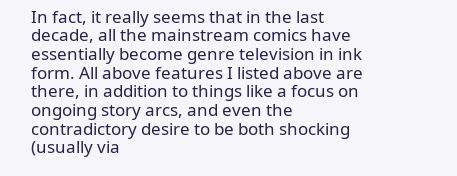In fact, it really seems that in the last decade, all the mainstream comics have essentially become genre television in ink form. All above features I listed above are there, in addition to things like a focus on ongoing story arcs, and even the contradictory desire to be both shocking (usually via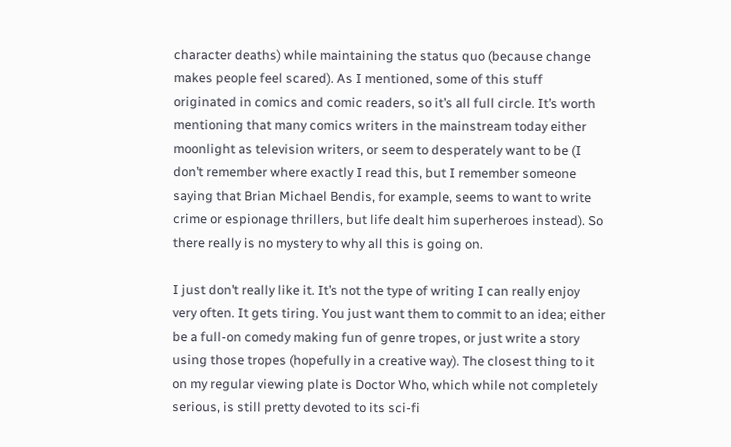character deaths) while maintaining the status quo (because change makes people feel scared). As I mentioned, some of this stuff originated in comics and comic readers, so it’s all full circle. It’s worth mentioning that many comics writers in the mainstream today either moonlight as television writers, or seem to desperately want to be (I don’t remember where exactly I read this, but I remember someone saying that Brian Michael Bendis, for example, seems to want to write crime or espionage thrillers, but life dealt him superheroes instead). So there really is no mystery to why all this is going on.

I just don’t really like it. It’s not the type of writing I can really enjoy very often. It gets tiring. You just want them to commit to an idea; either be a full-on comedy making fun of genre tropes, or just write a story using those tropes (hopefully in a creative way). The closest thing to it on my regular viewing plate is Doctor Who, which while not completely serious, is still pretty devoted to its sci-fi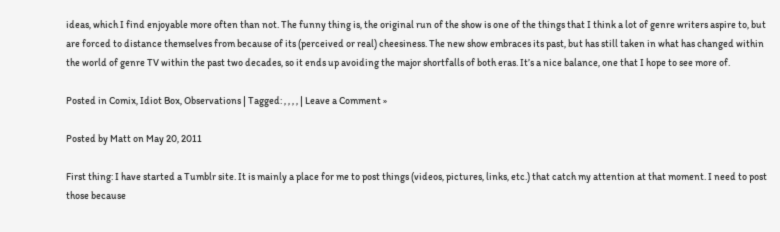ideas, which I find enjoyable more often than not. The funny thing is, the original run of the show is one of the things that I think a lot of genre writers aspire to, but are forced to distance themselves from because of its (perceived or real) cheesiness. The new show embraces its past, but has still taken in what has changed within the world of genre TV within the past two decades, so it ends up avoiding the major shortfalls of both eras. It’s a nice balance, one that I hope to see more of.

Posted in Comix, Idiot Box, Observations | Tagged: , , , , | Leave a Comment »

Posted by Matt on May 20, 2011

First thing: I have started a Tumblr site. It is mainly a place for me to post things (videos, pictures, links, etc.) that catch my attention at that moment. I need to post those because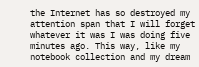the Internet has so destroyed my attention span that I will forget whatever it was I was doing five minutes ago. This way, like my notebook collection and my dream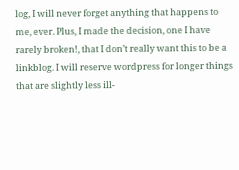log, I will never forget anything that happens to me, ever. Plus, I made the decision, one I have rarely broken!, that I don’t really want this to be a linkblog. I will reserve wordpress for longer things that are slightly less ill-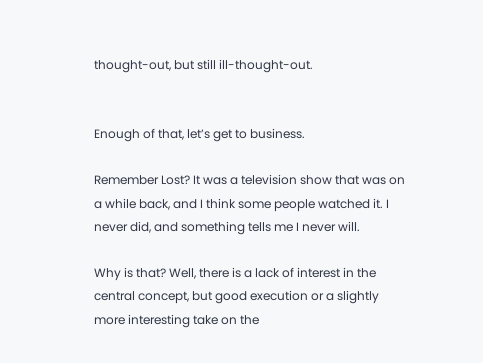thought-out, but still ill-thought-out.


Enough of that, let’s get to business.

Remember Lost? It was a television show that was on a while back, and I think some people watched it. I never did, and something tells me I never will.

Why is that? Well, there is a lack of interest in the central concept, but good execution or a slightly more interesting take on the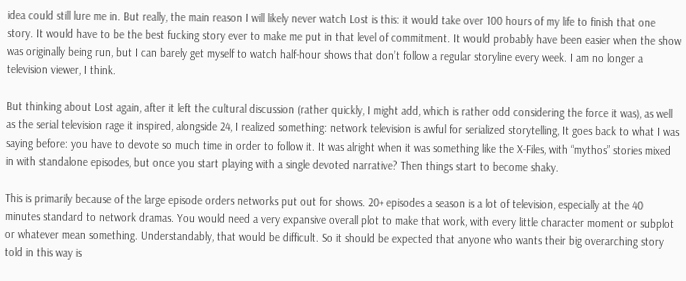idea could still lure me in. But really, the main reason I will likely never watch Lost is this: it would take over 100 hours of my life to finish that one story. It would have to be the best fucking story ever to make me put in that level of commitment. It would probably have been easier when the show was originally being run, but I can barely get myself to watch half-hour shows that don’t follow a regular storyline every week. I am no longer a television viewer, I think.

But thinking about Lost again, after it left the cultural discussion (rather quickly, I might add, which is rather odd considering the force it was), as well as the serial television rage it inspired, alongside 24, I realized something: network television is awful for serialized storytelling, It goes back to what I was saying before: you have to devote so much time in order to follow it. It was alright when it was something like the X-Files, with “mythos” stories mixed in with standalone episodes, but once you start playing with a single devoted narrative? Then things start to become shaky.

This is primarily because of the large episode orders networks put out for shows. 20+ episodes a season is a lot of television, especially at the 40 minutes standard to network dramas. You would need a very expansive overall plot to make that work, with every little character moment or subplot or whatever mean something. Understandably, that would be difficult. So it should be expected that anyone who wants their big overarching story told in this way is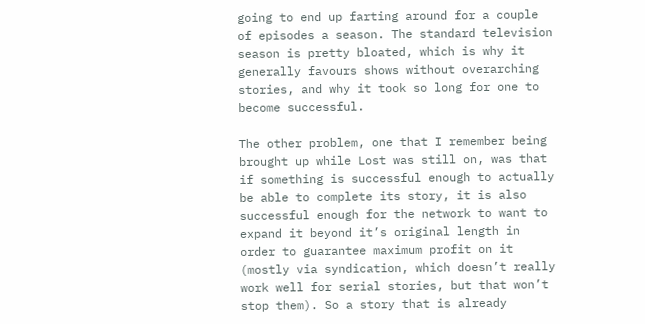going to end up farting around for a couple of episodes a season. The standard television season is pretty bloated, which is why it generally favours shows without overarching stories, and why it took so long for one to become successful.

The other problem, one that I remember being brought up while Lost was still on, was that if something is successful enough to actually be able to complete its story, it is also successful enough for the network to want to expand it beyond it’s original length in order to guarantee maximum profit on it (mostly via syndication, which doesn’t really work well for serial stories, but that won’t stop them). So a story that is already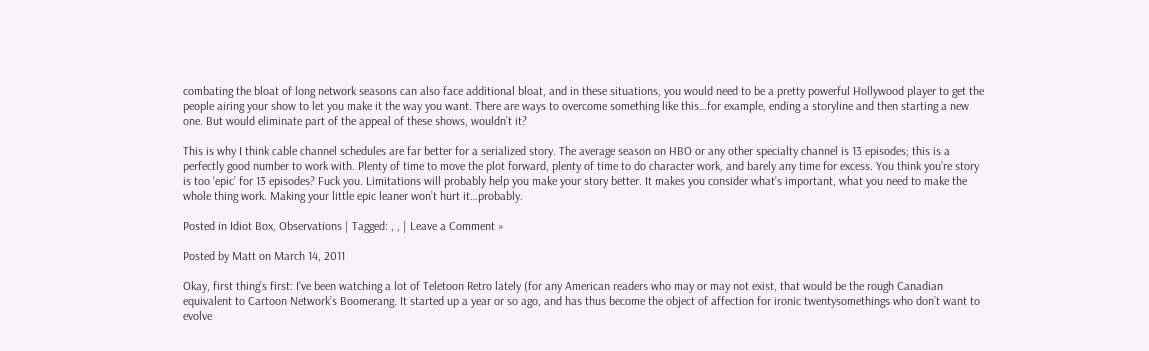combating the bloat of long network seasons can also face additional bloat, and in these situations, you would need to be a pretty powerful Hollywood player to get the people airing your show to let you make it the way you want. There are ways to overcome something like this…for example, ending a storyline and then starting a new one. But would eliminate part of the appeal of these shows, wouldn’t it?

This is why I think cable channel schedules are far better for a serialized story. The average season on HBO or any other specialty channel is 13 episodes; this is a perfectly good number to work with. Plenty of time to move the plot forward, plenty of time to do character work, and barely any time for excess. You think you’re story is too ‘epic’ for 13 episodes? Fuck you. Limitations will probably help you make your story better. It makes you consider what’s important, what you need to make the whole thing work. Making your little epic leaner won’t hurt it…probably.

Posted in Idiot Box, Observations | Tagged: , , | Leave a Comment »

Posted by Matt on March 14, 2011

Okay, first thing’s first: I’ve been watching a lot of Teletoon Retro lately (for any American readers who may or may not exist, that would be the rough Canadian equivalent to Cartoon Network’s Boomerang. It started up a year or so ago, and has thus become the object of affection for ironic twentysomethings who don’t want to evolve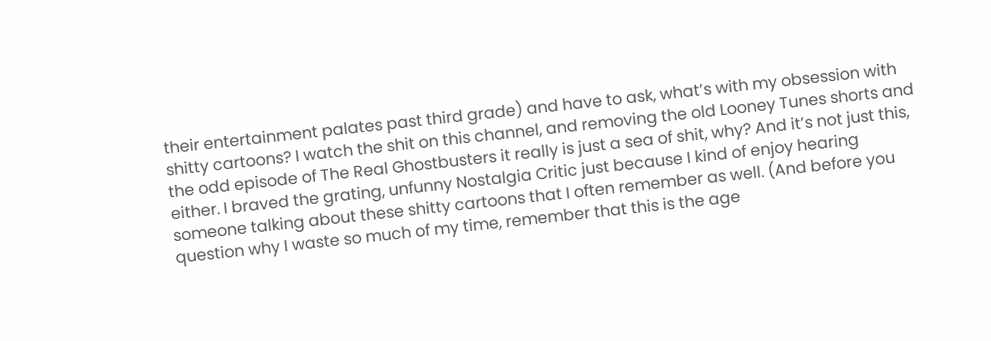their entertainment palates past third grade) and have to ask, what’s with my obsession with shitty cartoons? I watch the shit on this channel, and removing the old Looney Tunes shorts and the odd episode of The Real Ghostbusters it really is just a sea of shit, why? And it’s not just this, either. I braved the grating, unfunny Nostalgia Critic just because I kind of enjoy hearing someone talking about these shitty cartoons that I often remember as well. (And before you question why I waste so much of my time, remember that this is the age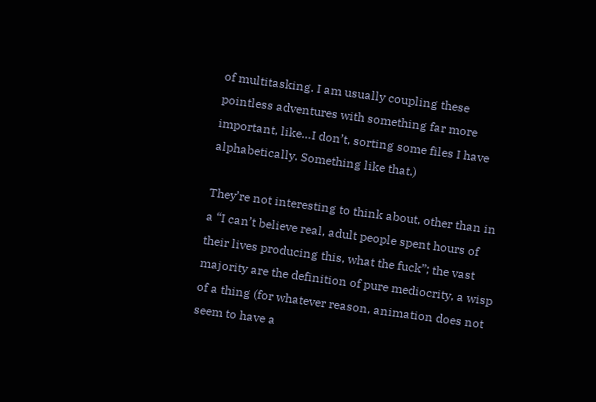of multitasking. I am usually coupling these pointless adventures with something far more important, like…I don’t, sorting some files I have alphabetically. Something like that.)

They’re not interesting to think about, other than in a “I can’t believe real, adult people spent hours of their lives producing this, what the fuck”; the vast majority are the definition of pure mediocrity, a wisp of a thing (for whatever reason, animation does not seem to have a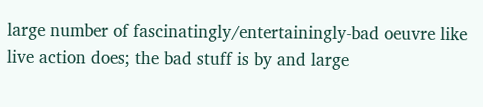large number of fascinatingly/entertainingly-bad oeuvre like live action does; the bad stuff is by and large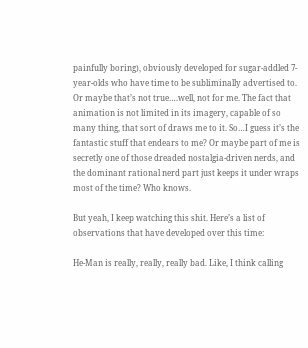painfully boring), obviously developed for sugar-addled 7-year-olds who have time to be subliminally advertised to. Or maybe that’s not true….well, not for me. The fact that animation is not limited in its imagery, capable of so many thing, that sort of draws me to it. So…I guess it’s the fantastic stuff that endears to me? Or maybe part of me is secretly one of those dreaded nostalgia-driven nerds, and the dominant rational nerd part just keeps it under wraps most of the time? Who knows.

But yeah, I keep watching this shit. Here’s a list of observations that have developed over this time:

He-Man is really, really, really bad. Like, I think calling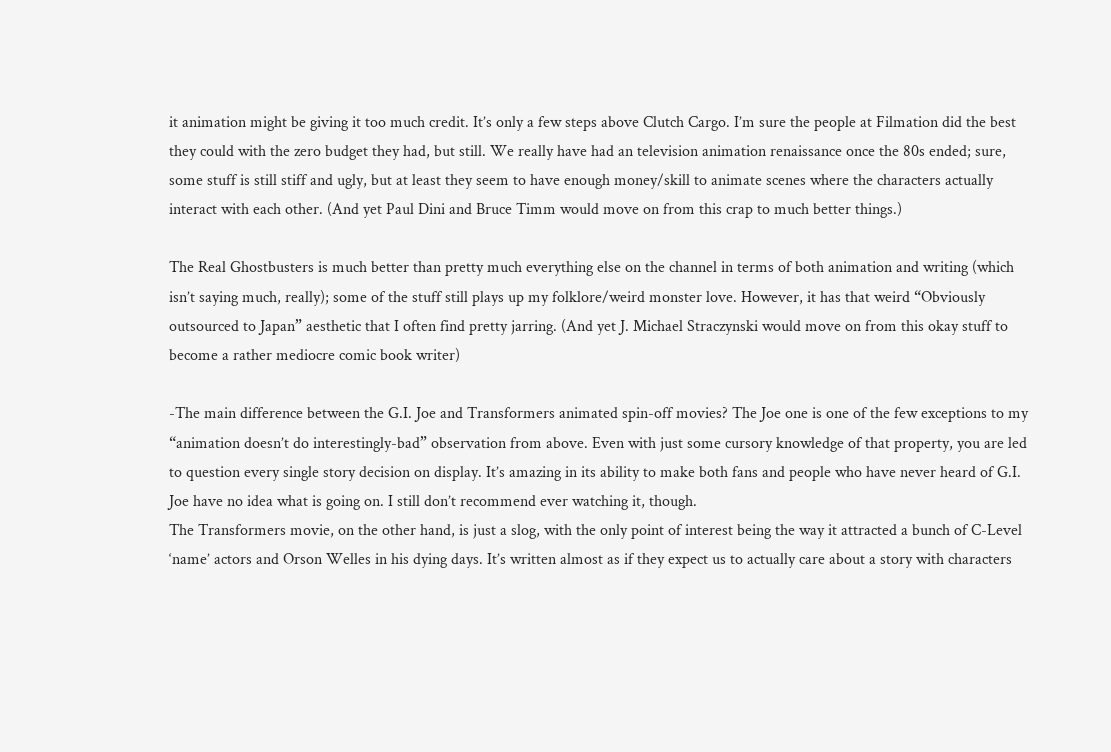it animation might be giving it too much credit. It’s only a few steps above Clutch Cargo. I’m sure the people at Filmation did the best they could with the zero budget they had, but still. We really have had an television animation renaissance once the 80s ended; sure, some stuff is still stiff and ugly, but at least they seem to have enough money/skill to animate scenes where the characters actually interact with each other. (And yet Paul Dini and Bruce Timm would move on from this crap to much better things.)

The Real Ghostbusters is much better than pretty much everything else on the channel in terms of both animation and writing (which isn’t saying much, really); some of the stuff still plays up my folklore/weird monster love. However, it has that weird “Obviously outsourced to Japan” aesthetic that I often find pretty jarring. (And yet J. Michael Straczynski would move on from this okay stuff to become a rather mediocre comic book writer)

-The main difference between the G.I. Joe and Transformers animated spin-off movies? The Joe one is one of the few exceptions to my “animation doesn’t do interestingly-bad” observation from above. Even with just some cursory knowledge of that property, you are led to question every single story decision on display. It’s amazing in its ability to make both fans and people who have never heard of G.I. Joe have no idea what is going on. I still don’t recommend ever watching it, though.
The Transformers movie, on the other hand, is just a slog, with the only point of interest being the way it attracted a bunch of C-Level ‘name’ actors and Orson Welles in his dying days. It’s written almost as if they expect us to actually care about a story with characters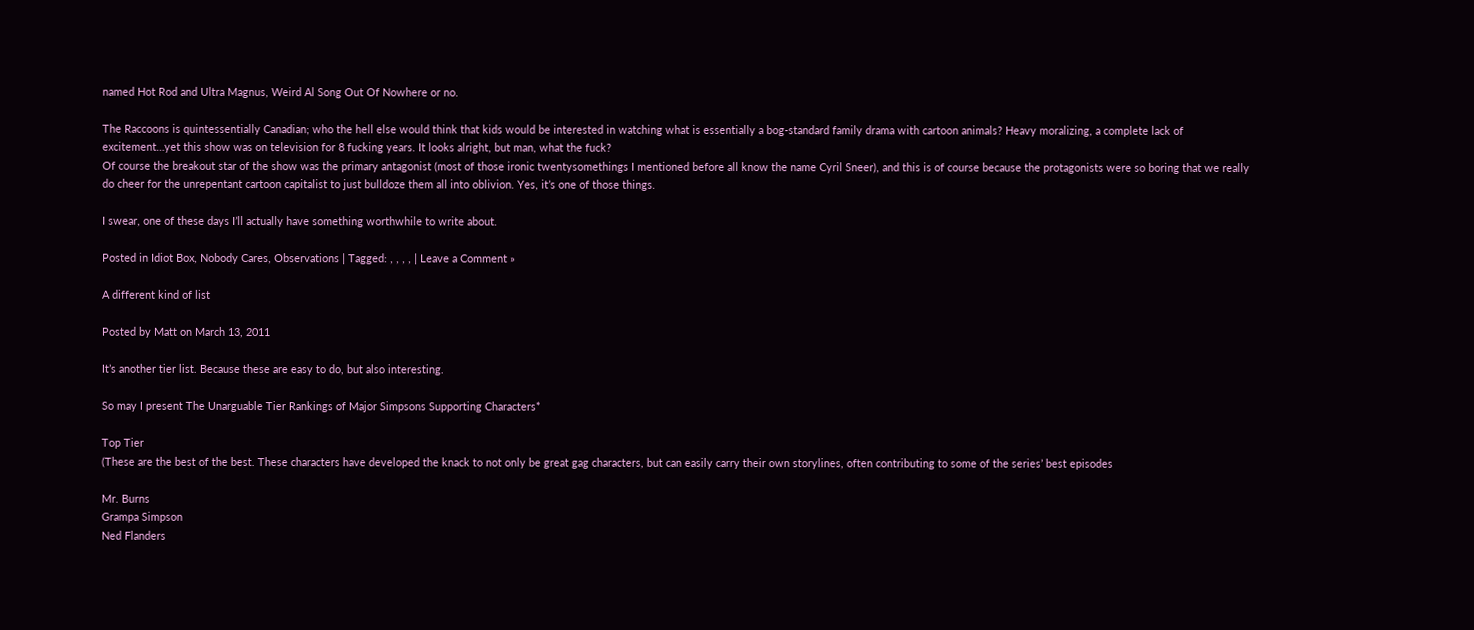named Hot Rod and Ultra Magnus, Weird Al Song Out Of Nowhere or no.

The Raccoons is quintessentially Canadian; who the hell else would think that kids would be interested in watching what is essentially a bog-standard family drama with cartoon animals? Heavy moralizing, a complete lack of excitement…yet this show was on television for 8 fucking years. It looks alright, but man, what the fuck?
Of course the breakout star of the show was the primary antagonist (most of those ironic twentysomethings I mentioned before all know the name Cyril Sneer), and this is of course because the protagonists were so boring that we really do cheer for the unrepentant cartoon capitalist to just bulldoze them all into oblivion. Yes, it’s one of those things.

I swear, one of these days I’ll actually have something worthwhile to write about.

Posted in Idiot Box, Nobody Cares, Observations | Tagged: , , , , | Leave a Comment »

A different kind of list

Posted by Matt on March 13, 2011

It’s another tier list. Because these are easy to do, but also interesting.

So may I present The Unarguable Tier Rankings of Major Simpsons Supporting Characters*

Top Tier
(These are the best of the best. These characters have developed the knack to not only be great gag characters, but can easily carry their own storylines, often contributing to some of the series’ best episodes

Mr. Burns
Grampa Simpson
Ned Flanders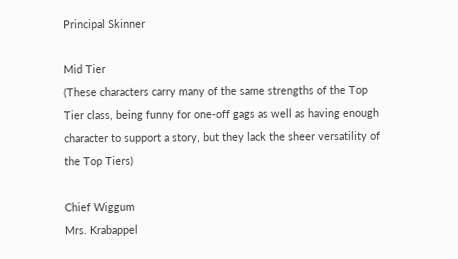Principal Skinner

Mid Tier
(These characters carry many of the same strengths of the Top Tier class, being funny for one-off gags as well as having enough character to support a story, but they lack the sheer versatility of the Top Tiers)

Chief Wiggum
Mrs. Krabappel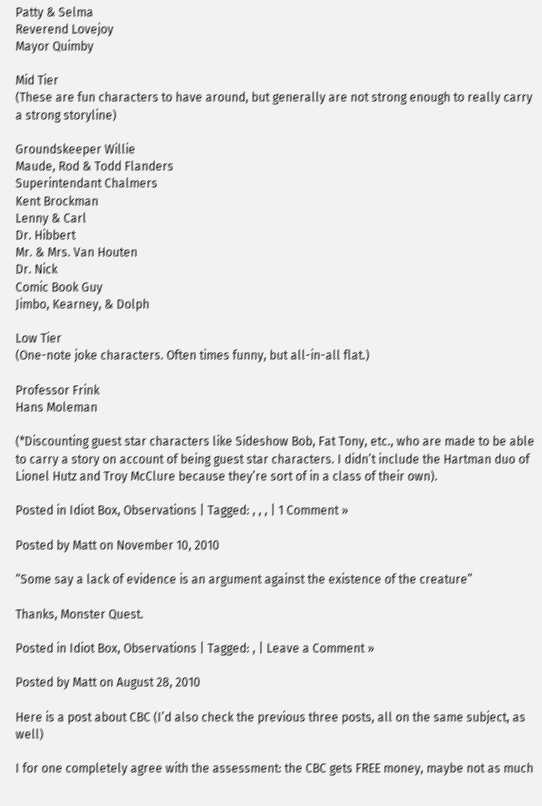Patty & Selma
Reverend Lovejoy
Mayor Quimby

Mid Tier
(These are fun characters to have around, but generally are not strong enough to really carry a strong storyline)

Groundskeeper Willie
Maude, Rod & Todd Flanders
Superintendant Chalmers
Kent Brockman
Lenny & Carl
Dr. Hibbert
Mr. & Mrs. Van Houten
Dr. Nick
Comic Book Guy
Jimbo, Kearney, & Dolph

Low Tier
(One-note joke characters. Often times funny, but all-in-all flat.)

Professor Frink
Hans Moleman

(*Discounting guest star characters like Sideshow Bob, Fat Tony, etc., who are made to be able to carry a story on account of being guest star characters. I didn’t include the Hartman duo of Lionel Hutz and Troy McClure because they’re sort of in a class of their own).

Posted in Idiot Box, Observations | Tagged: , , , | 1 Comment »

Posted by Matt on November 10, 2010

“Some say a lack of evidence is an argument against the existence of the creature”

Thanks, Monster Quest.

Posted in Idiot Box, Observations | Tagged: , | Leave a Comment »

Posted by Matt on August 28, 2010

Here is a post about CBC (I’d also check the previous three posts, all on the same subject, as well)

I for one completely agree with the assessment: the CBC gets FREE money, maybe not as much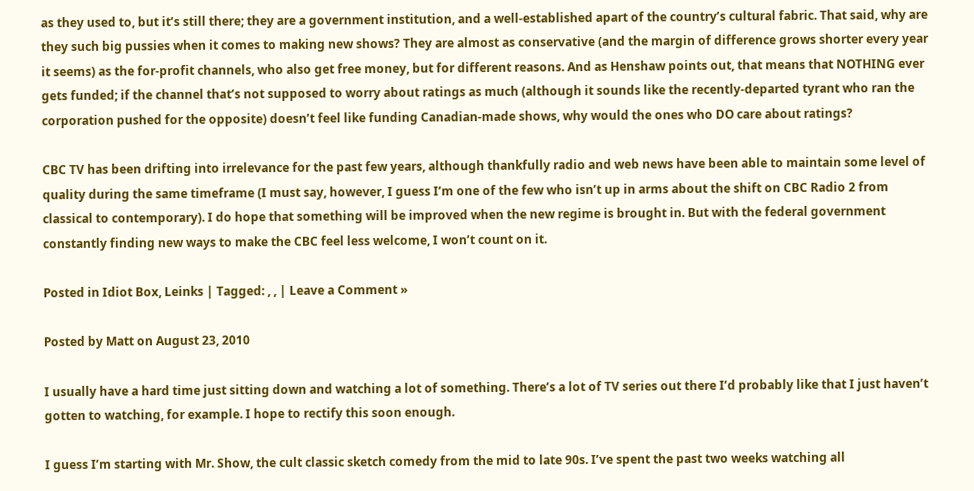as they used to, but it’s still there; they are a government institution, and a well-established apart of the country’s cultural fabric. That said, why are they such big pussies when it comes to making new shows? They are almost as conservative (and the margin of difference grows shorter every year it seems) as the for-profit channels, who also get free money, but for different reasons. And as Henshaw points out, that means that NOTHING ever gets funded; if the channel that’s not supposed to worry about ratings as much (although it sounds like the recently-departed tyrant who ran the corporation pushed for the opposite) doesn’t feel like funding Canadian-made shows, why would the ones who DO care about ratings?

CBC TV has been drifting into irrelevance for the past few years, although thankfully radio and web news have been able to maintain some level of quality during the same timeframe (I must say, however, I guess I’m one of the few who isn’t up in arms about the shift on CBC Radio 2 from classical to contemporary). I do hope that something will be improved when the new regime is brought in. But with the federal government constantly finding new ways to make the CBC feel less welcome, I won’t count on it.

Posted in Idiot Box, Leinks | Tagged: , , | Leave a Comment »

Posted by Matt on August 23, 2010

I usually have a hard time just sitting down and watching a lot of something. There’s a lot of TV series out there I’d probably like that I just haven’t gotten to watching, for example. I hope to rectify this soon enough.

I guess I’m starting with Mr. Show, the cult classic sketch comedy from the mid to late 90s. I’ve spent the past two weeks watching all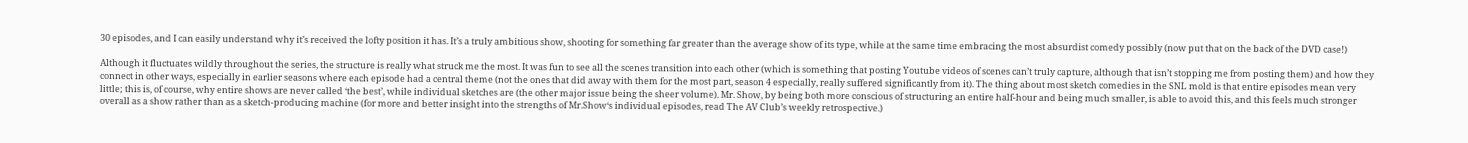30 episodes, and I can easily understand why it’s received the lofty position it has. It’s a truly ambitious show, shooting for something far greater than the average show of its type, while at the same time embracing the most absurdist comedy possibly (now put that on the back of the DVD case!)

Although it fluctuates wildly throughout the series, the structure is really what struck me the most. It was fun to see all the scenes transition into each other (which is something that posting Youtube videos of scenes can’t truly capture, although that isn’t stopping me from posting them) and how they connect in other ways, especially in earlier seasons where each episode had a central theme (not the ones that did away with them for the most part, season 4 especially, really suffered significantly from it). The thing about most sketch comedies in the SNL mold is that entire episodes mean very little; this is, of course, why entire shows are never called ‘the best’, while individual sketches are (the other major issue being the sheer volume). Mr. Show, by being both more conscious of structuring an entire half-hour and being much smaller, is able to avoid this, and this feels much stronger overall as a show rather than as a sketch-producing machine (for more and better insight into the strengths of Mr.Show‘s individual episodes, read The AV Club’s weekly retrospective.)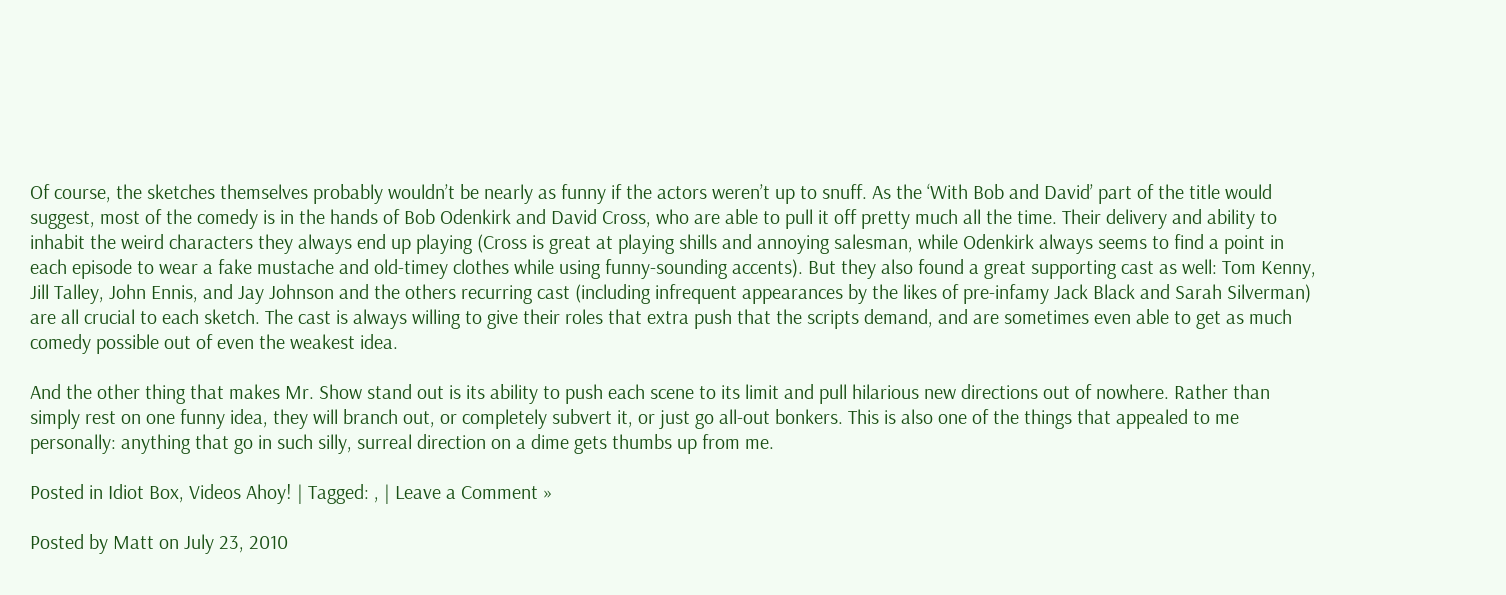Of course, the sketches themselves probably wouldn’t be nearly as funny if the actors weren’t up to snuff. As the ‘With Bob and David’ part of the title would suggest, most of the comedy is in the hands of Bob Odenkirk and David Cross, who are able to pull it off pretty much all the time. Their delivery and ability to inhabit the weird characters they always end up playing (Cross is great at playing shills and annoying salesman, while Odenkirk always seems to find a point in each episode to wear a fake mustache and old-timey clothes while using funny-sounding accents). But they also found a great supporting cast as well: Tom Kenny, Jill Talley, John Ennis, and Jay Johnson and the others recurring cast (including infrequent appearances by the likes of pre-infamy Jack Black and Sarah Silverman) are all crucial to each sketch. The cast is always willing to give their roles that extra push that the scripts demand, and are sometimes even able to get as much comedy possible out of even the weakest idea.

And the other thing that makes Mr. Show stand out is its ability to push each scene to its limit and pull hilarious new directions out of nowhere. Rather than simply rest on one funny idea, they will branch out, or completely subvert it, or just go all-out bonkers. This is also one of the things that appealed to me personally: anything that go in such silly, surreal direction on a dime gets thumbs up from me.

Posted in Idiot Box, Videos Ahoy! | Tagged: , | Leave a Comment »

Posted by Matt on July 23, 2010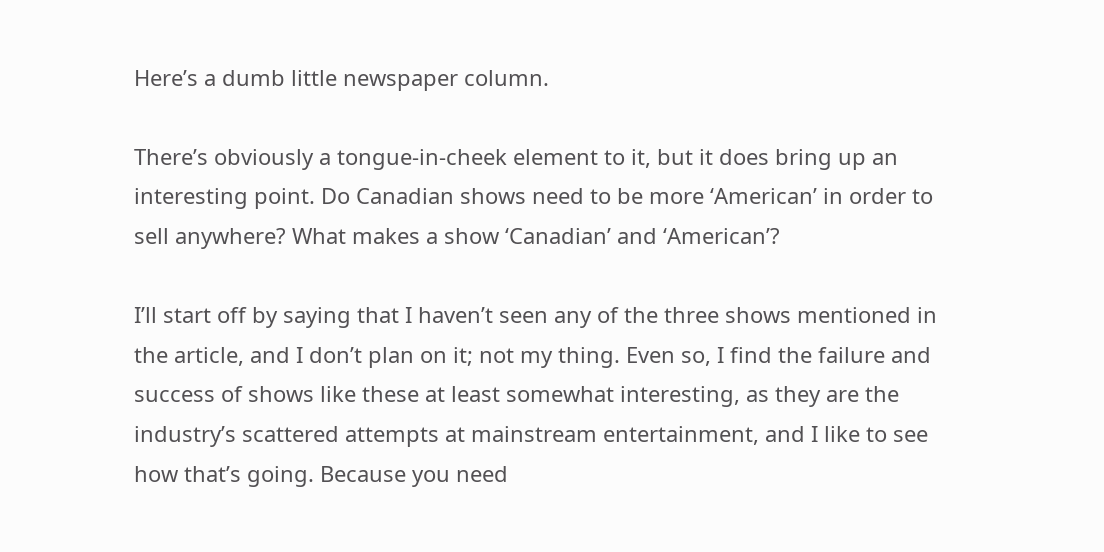Here’s a dumb little newspaper column.

There’s obviously a tongue-in-cheek element to it, but it does bring up an interesting point. Do Canadian shows need to be more ‘American’ in order to sell anywhere? What makes a show ‘Canadian’ and ‘American’?

I’ll start off by saying that I haven’t seen any of the three shows mentioned in the article, and I don’t plan on it; not my thing. Even so, I find the failure and success of shows like these at least somewhat interesting, as they are the industry’s scattered attempts at mainstream entertainment, and I like to see how that’s going. Because you need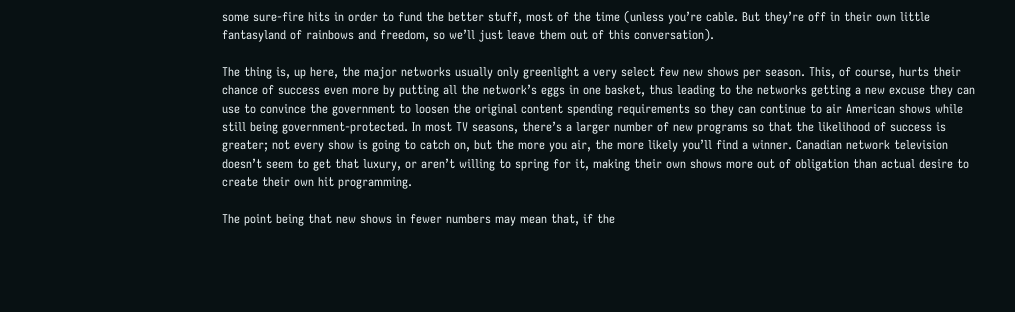some sure-fire hits in order to fund the better stuff, most of the time (unless you’re cable. But they’re off in their own little fantasyland of rainbows and freedom, so we’ll just leave them out of this conversation).

The thing is, up here, the major networks usually only greenlight a very select few new shows per season. This, of course, hurts their chance of success even more by putting all the network’s eggs in one basket, thus leading to the networks getting a new excuse they can use to convince the government to loosen the original content spending requirements so they can continue to air American shows while still being government-protected. In most TV seasons, there’s a larger number of new programs so that the likelihood of success is greater; not every show is going to catch on, but the more you air, the more likely you’ll find a winner. Canadian network television doesn’t seem to get that luxury, or aren’t willing to spring for it, making their own shows more out of obligation than actual desire to create their own hit programming.

The point being that new shows in fewer numbers may mean that, if the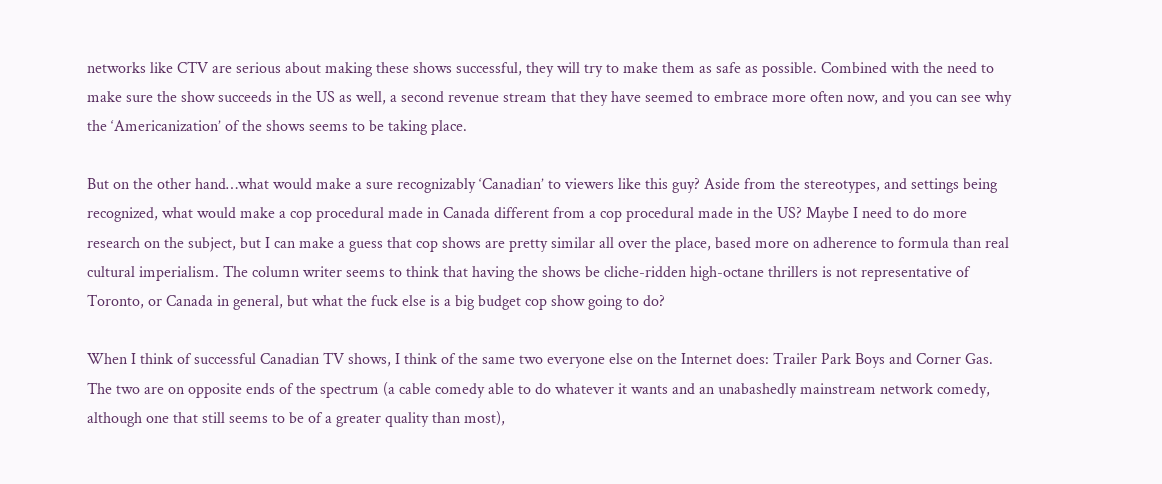networks like CTV are serious about making these shows successful, they will try to make them as safe as possible. Combined with the need to make sure the show succeeds in the US as well, a second revenue stream that they have seemed to embrace more often now, and you can see why the ‘Americanization’ of the shows seems to be taking place.

But on the other hand…what would make a sure recognizably ‘Canadian’ to viewers like this guy? Aside from the stereotypes, and settings being recognized, what would make a cop procedural made in Canada different from a cop procedural made in the US? Maybe I need to do more research on the subject, but I can make a guess that cop shows are pretty similar all over the place, based more on adherence to formula than real cultural imperialism. The column writer seems to think that having the shows be cliche-ridden high-octane thrillers is not representative of Toronto, or Canada in general, but what the fuck else is a big budget cop show going to do?

When I think of successful Canadian TV shows, I think of the same two everyone else on the Internet does: Trailer Park Boys and Corner Gas. The two are on opposite ends of the spectrum (a cable comedy able to do whatever it wants and an unabashedly mainstream network comedy, although one that still seems to be of a greater quality than most),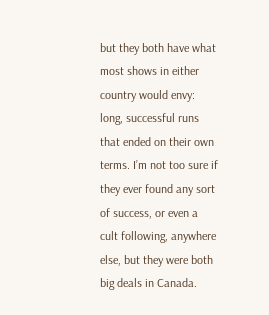but they both have what most shows in either country would envy: long, successful runs that ended on their own terms. I’m not too sure if they ever found any sort of success, or even a cult following, anywhere else, but they were both big deals in Canada.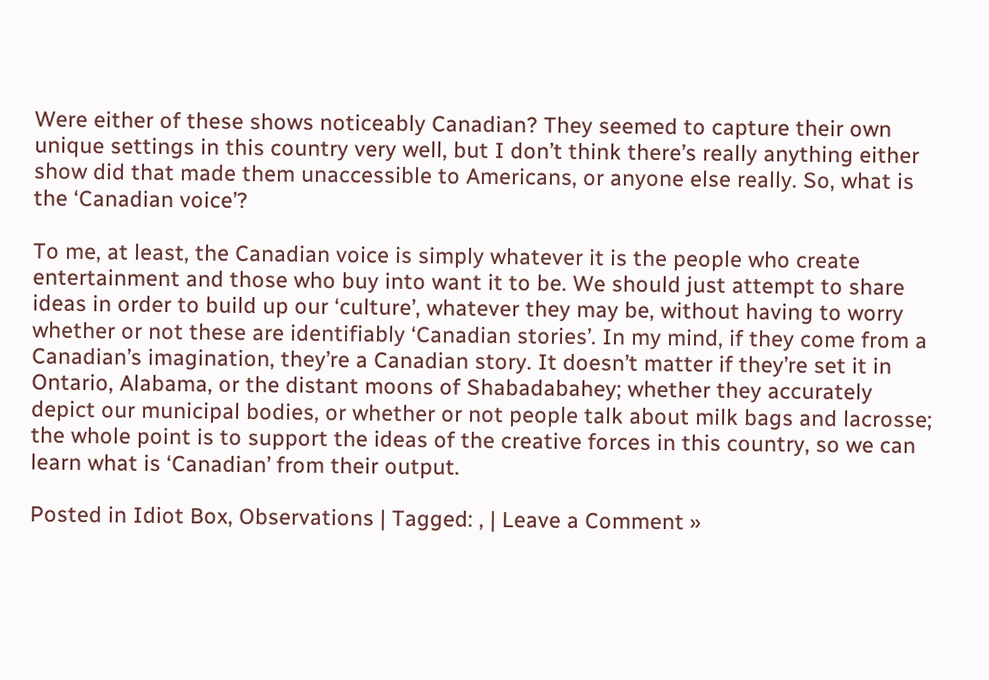Were either of these shows noticeably Canadian? They seemed to capture their own unique settings in this country very well, but I don’t think there’s really anything either show did that made them unaccessible to Americans, or anyone else really. So, what is the ‘Canadian voice’?

To me, at least, the Canadian voice is simply whatever it is the people who create entertainment and those who buy into want it to be. We should just attempt to share ideas in order to build up our ‘culture’, whatever they may be, without having to worry whether or not these are identifiably ‘Canadian stories’. In my mind, if they come from a Canadian’s imagination, they’re a Canadian story. It doesn’t matter if they’re set it in Ontario, Alabama, or the distant moons of Shabadabahey; whether they accurately depict our municipal bodies, or whether or not people talk about milk bags and lacrosse; the whole point is to support the ideas of the creative forces in this country, so we can learn what is ‘Canadian’ from their output.

Posted in Idiot Box, Observations | Tagged: , | Leave a Comment »